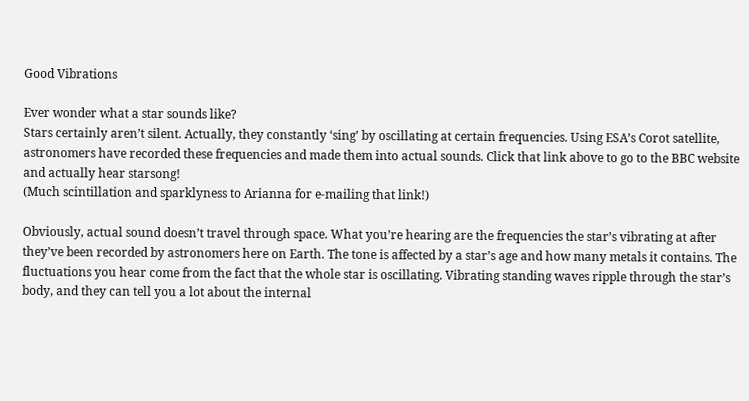Good Vibrations

Ever wonder what a star sounds like?
Stars certainly aren’t silent. Actually, they constantly ‘sing’ by oscillating at certain frequencies. Using ESA’s Corot satellite, astronomers have recorded these frequencies and made them into actual sounds. Click that link above to go to the BBC website and actually hear starsong!
(Much scintillation and sparklyness to Arianna for e-mailing that link!)

Obviously, actual sound doesn’t travel through space. What you’re hearing are the frequencies the star’s vibrating at after they’ve been recorded by astronomers here on Earth. The tone is affected by a star’s age and how many metals it contains. The fluctuations you hear come from the fact that the whole star is oscillating. Vibrating standing waves ripple through the star’s body, and they can tell you a lot about the internal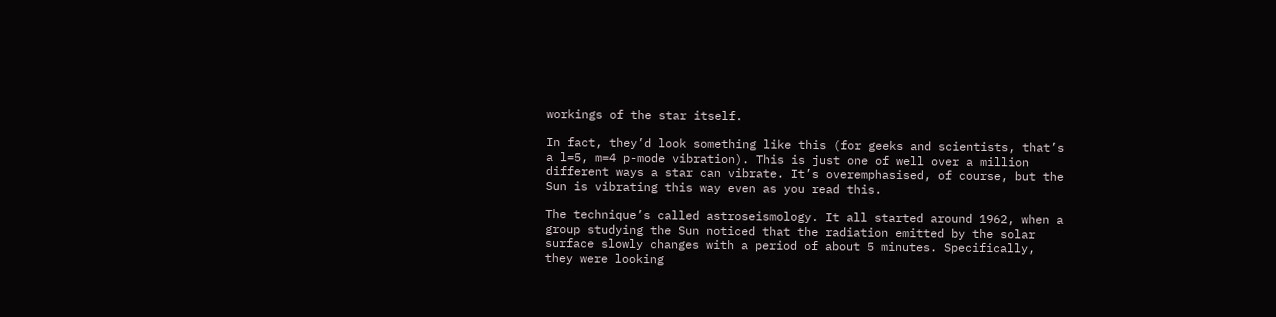workings of the star itself.

In fact, they’d look something like this (for geeks and scientists, that’s a l=5, m=4 p-mode vibration). This is just one of well over a million different ways a star can vibrate. It’s overemphasised, of course, but the Sun is vibrating this way even as you read this.

The technique’s called astroseismology. It all started around 1962, when a group studying the Sun noticed that the radiation emitted by the solar surface slowly changes with a period of about 5 minutes. Specifically, they were looking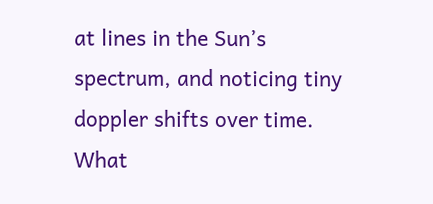at lines in the Sun’s spectrum, and noticing tiny doppler shifts over time. What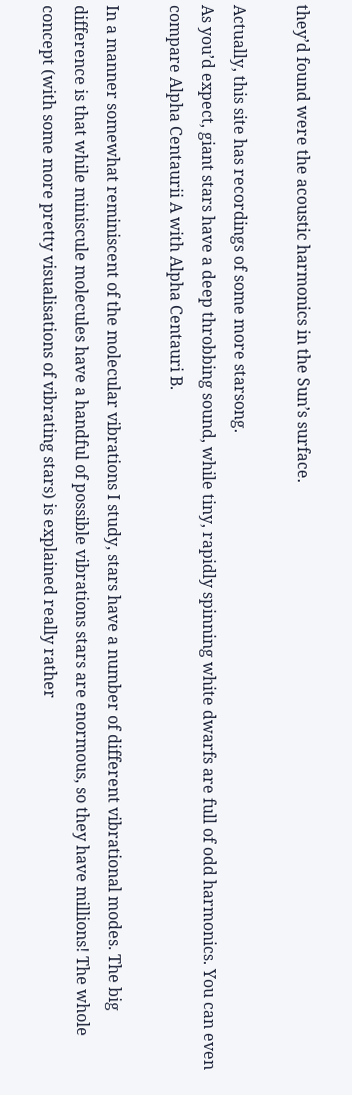they’d found were the acoustic harmonics in the Sun’s surface.

Actually, this site has recordings of some more starsong.
As you’d expect, giant stars have a deep throbbing sound, while tiny, rapidly spinning white dwarfs are full of odd harmonics. You can even compare Alpha Centaurii A with Alpha Centauri B.

In a manner somewhat reminiscent of the molecular vibrations I study, stars have a number of different vibrational modes. The big difference is that while miniscule molecules have a handful of possible vibrations stars are enormous, so they have millions! The whole concept (with some more pretty visualisations of vibrating stars) is explained really rather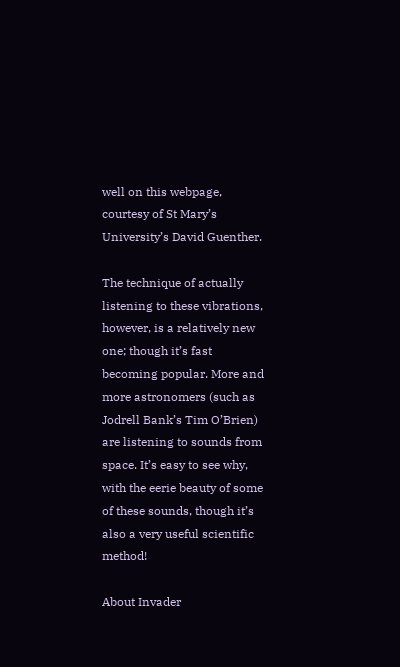well on this webpage, courtesy of St Mary’s University’s David Guenther.

The technique of actually listening to these vibrations, however, is a relatively new one; though it’s fast becoming popular. More and more astronomers (such as Jodrell Bank’s Tim O’Brien) are listening to sounds from space. It’s easy to see why, with the eerie beauty of some of these sounds, though it’s also a very useful scientific method!

About Invader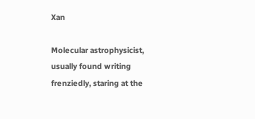Xan

Molecular astrophysicist, usually found writing frenziedly, staring at the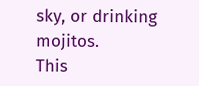sky, or drinking mojitos.
This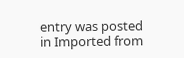entry was posted in Imported from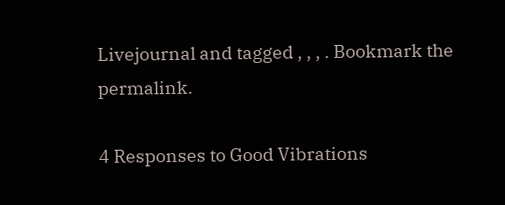Livejournal and tagged , , , . Bookmark the permalink.

4 Responses to Good Vibrations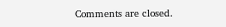Comments are closed.